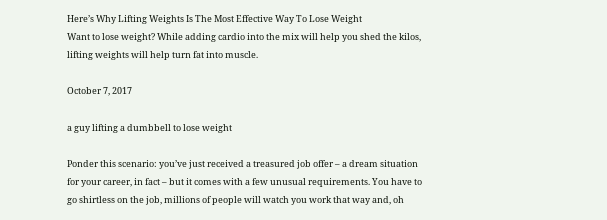Here’s Why Lifting Weights Is The Most Effective Way To Lose Weight
Want to lose weight? While adding cardio into the mix will help you shed the kilos, lifting weights will help turn fat into muscle.

October 7, 2017

a guy lifting a dumbbell to lose weight

Ponder this scenario: you’ve just received a treasured job offer – a dream situation for your career, in fact – but it comes with a few unusual requirements. You have to go shirtless on the job, millions of people will watch you work that way and, oh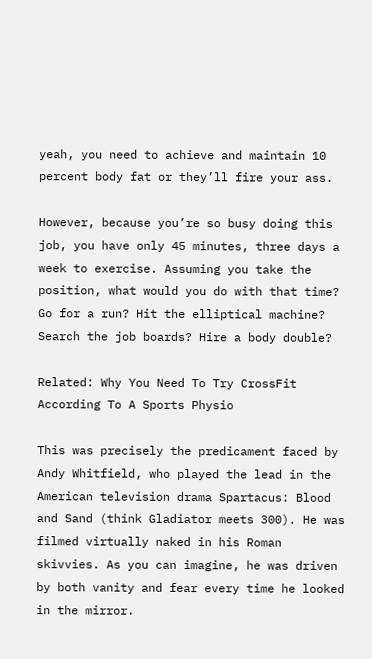yeah, you need to achieve and maintain 10 percent body fat or they’ll fire your ass.

However, because you’re so busy doing this job, you have only 45 minutes, three days a week to exercise. Assuming you take the position, what would you do with that time? Go for a run? Hit the elliptical machine? Search the job boards? Hire a body double?

Related: Why You Need To Try CrossFit According To A Sports Physio

This was precisely the predicament faced by Andy Whitfield, who played the lead in the American television drama Spartacus: Blood and Sand (think Gladiator meets 300). He was filmed virtually naked in his Roman skivvies. As you can imagine, he was driven by both vanity and fear every time he looked in the mirror.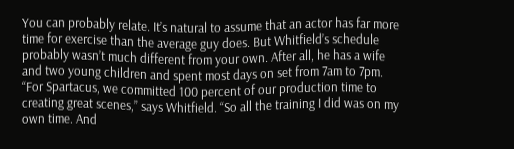You can probably relate. It’s natural to assume that an actor has far more time for exercise than the average guy does. But Whitfield’s schedule probably wasn’t much different from your own. After all, he has a wife and two young children and spent most days on set from 7am to 7pm. “For Spartacus, we committed 100 percent of our production time to creating great scenes,” says Whitfield. “So all the training I did was on my own time. And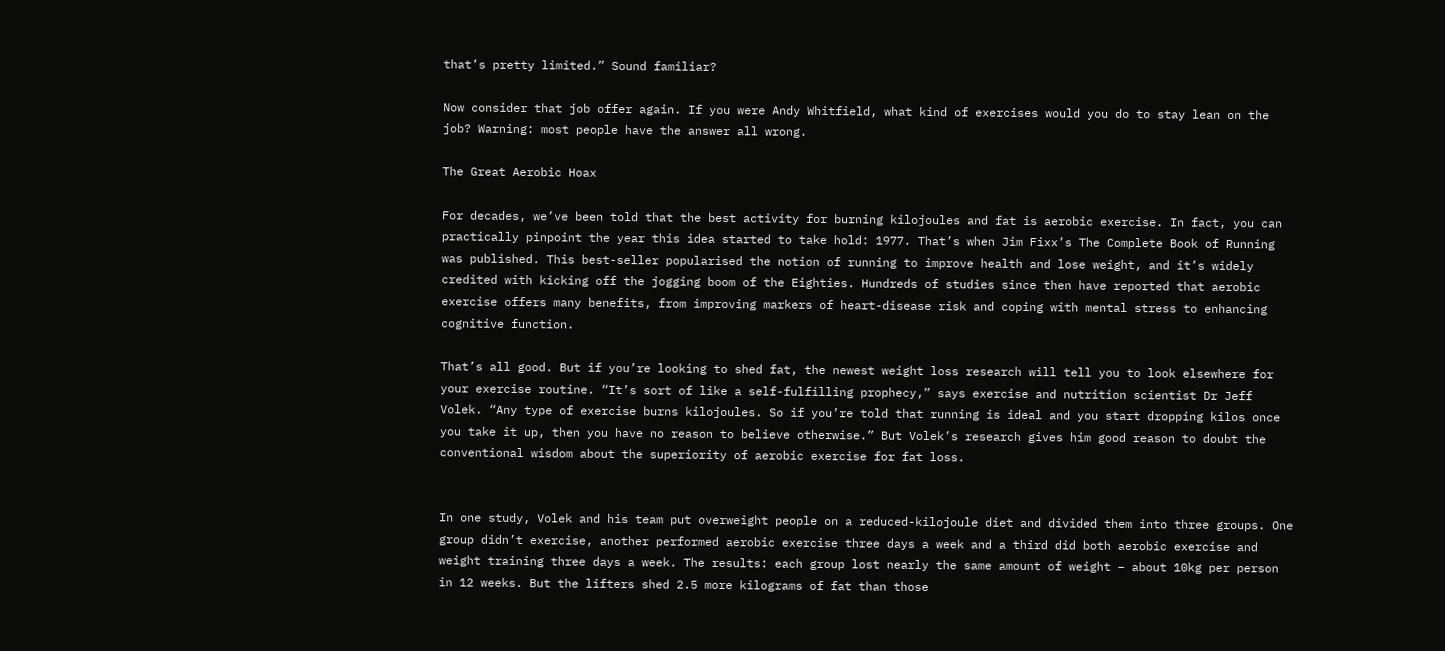that’s pretty limited.” Sound familiar?

Now consider that job offer again. If you were Andy Whitfield, what kind of exercises would you do to stay lean on the job? Warning: most people have the answer all wrong.

The Great Aerobic Hoax

For decades, we’ve been told that the best activity for burning kilojoules and fat is aerobic exercise. In fact, you can practically pinpoint the year this idea started to take hold: 1977. That’s when Jim Fixx’s The Complete Book of Running was published. This best-seller popularised the notion of running to improve health and lose weight, and it’s widely credited with kicking off the jogging boom of the Eighties. Hundreds of studies since then have reported that aerobic exercise offers many benefits, from improving markers of heart-disease risk and coping with mental stress to enhancing cognitive function.

That’s all good. But if you’re looking to shed fat, the newest weight loss research will tell you to look elsewhere for your exercise routine. “It’s sort of like a self-fulfilling prophecy,” says exercise and nutrition scientist Dr Jeff Volek. “Any type of exercise burns kilojoules. So if you’re told that running is ideal and you start dropping kilos once you take it up, then you have no reason to believe otherwise.” But Volek’s research gives him good reason to doubt the conventional wisdom about the superiority of aerobic exercise for fat loss.


In one study, Volek and his team put overweight people on a reduced-kilojoule diet and divided them into three groups. One group didn’t exercise, another performed aerobic exercise three days a week and a third did both aerobic exercise and weight training three days a week. The results: each group lost nearly the same amount of weight – about 10kg per person in 12 weeks. But the lifters shed 2.5 more kilograms of fat than those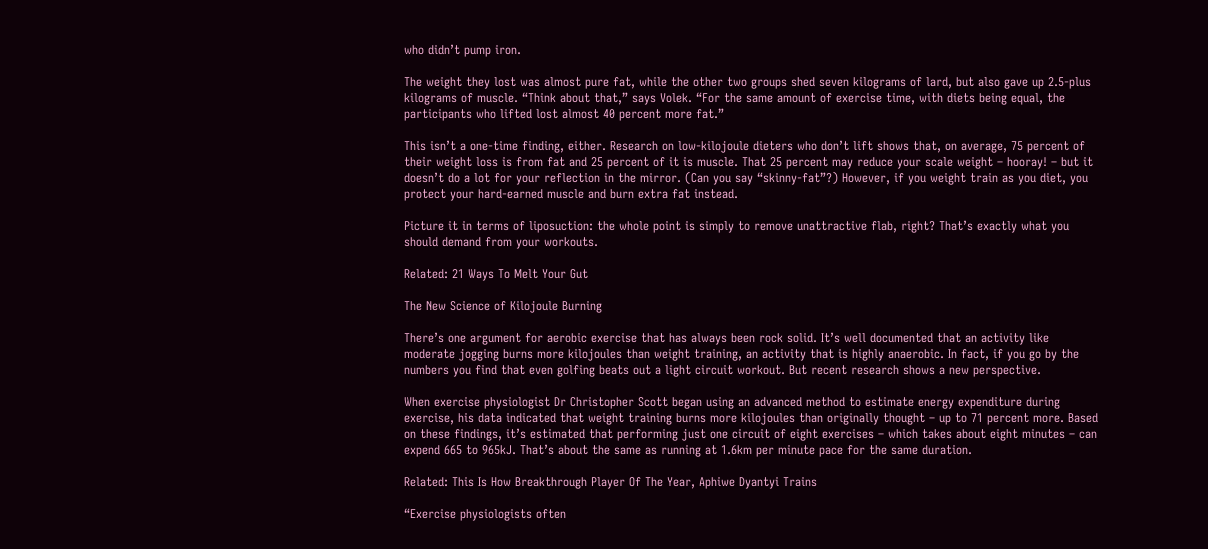who didn’t pump iron.

The weight they lost was almost pure fat, while the other two groups shed seven kilograms of lard, but also gave up 2.5-plus kilograms of muscle. “Think about that,” says Volek. “For the same amount of exercise time, with diets being equal, the participants who lifted lost almost 40 percent more fat.”

This isn’t a one-time finding, either. Research on low-kilojoule dieters who don’t lift shows that, on average, 75 percent of their weight loss is from fat and 25 percent of it is muscle. That 25 percent may reduce your scale weight – hooray! – but it doesn’t do a lot for your reflection in the mirror. (Can you say “skinny-fat”?) However, if you weight train as you diet, you protect your hard-earned muscle and burn extra fat instead.

Picture it in terms of liposuction: the whole point is simply to remove unattractive flab, right? That’s exactly what you should demand from your workouts.

Related: 21 Ways To Melt Your Gut

The New Science of Kilojoule Burning

There’s one argument for aerobic exercise that has always been rock solid. It’s well documented that an activity like moderate jogging burns more kilojoules than weight training, an activity that is highly anaerobic. In fact, if you go by the numbers you find that even golfing beats out a light circuit workout. But recent research shows a new perspective.

When exercise physiologist Dr Christopher Scott began using an advanced method to estimate energy expenditure during exercise, his data indicated that weight training burns more kilojoules than originally thought – up to 71 percent more. Based on these findings, it’s estimated that performing just one circuit of eight exercises – which takes about eight minutes – can expend 665 to 965kJ. That’s about the same as running at 1.6km per minute pace for the same duration.

Related: This Is How Breakthrough Player Of The Year, Aphiwe Dyantyi Trains

“Exercise physiologists often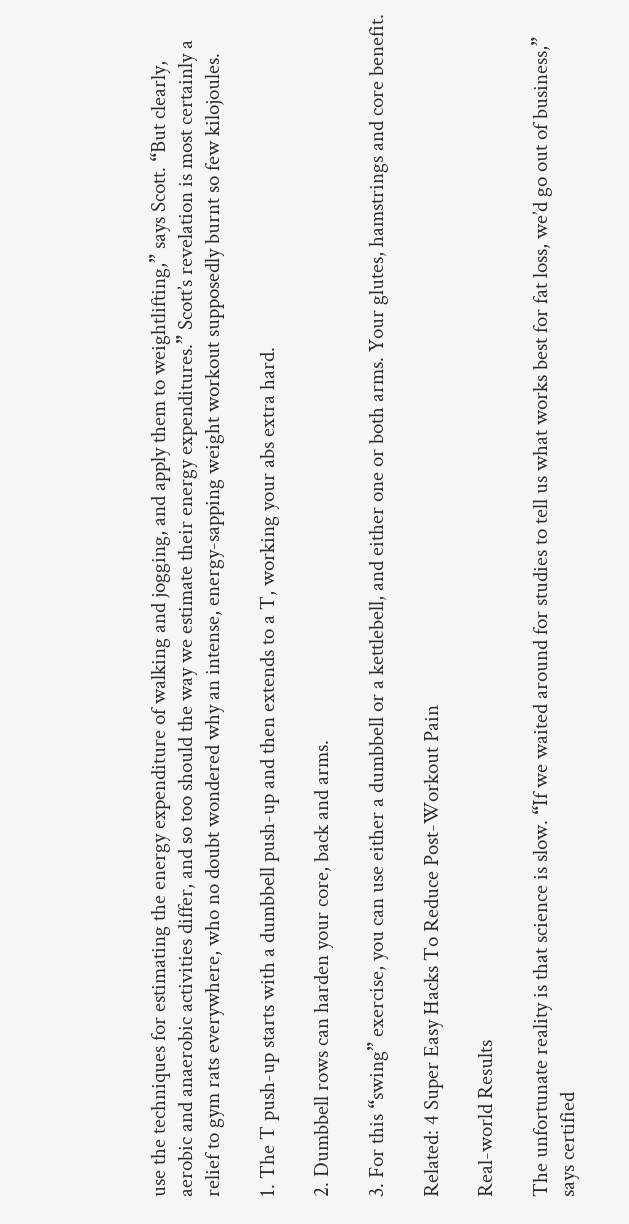use the techniques for estimating the energy expenditure of walking and jogging, and apply them to weightlifting,” says Scott. “But clearly, aerobic and anaerobic activities differ, and so too should the way we estimate their energy expenditures.” Scott’s revelation is most certainly a relief to gym rats everywhere, who no doubt wondered why an intense, energy-sapping weight workout supposedly burnt so few kilojoules.

1. The T push-up starts with a dumbbell push-up and then extends to a T, working your abs extra hard.

2. Dumbbell rows can harden your core, back and arms.

3. For this “swing” exercise, you can use either a dumbbell or a kettlebell, and either one or both arms. Your glutes, hamstrings and core benefit.

Related: 4 Super Easy Hacks To Reduce Post-Workout Pain

Real-world Results

The unfortunate reality is that science is slow. “If we waited around for studies to tell us what works best for fat loss, we’d go out of business,” says certified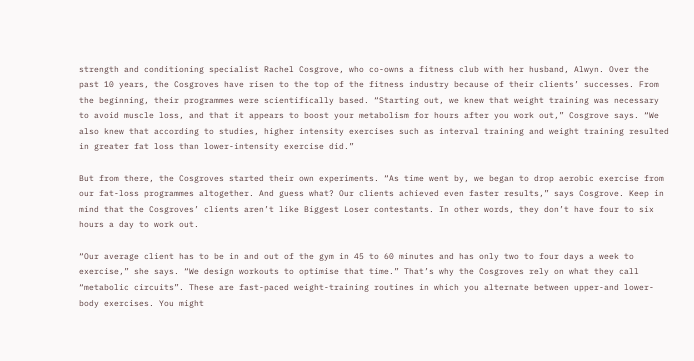strength and conditioning specialist Rachel Cosgrove, who co-owns a fitness club with her husband, Alwyn. Over the past 10 years, the Cosgroves have risen to the top of the fitness industry because of their clients’ successes. From the beginning, their programmes were scientifically based. “Starting out, we knew that weight training was necessary to avoid muscle loss, and that it appears to boost your metabolism for hours after you work out,” Cosgrove says. “We also knew that according to studies, higher intensity exercises such as interval training and weight training resulted in greater fat loss than lower-intensity exercise did.”

But from there, the Cosgroves started their own experiments. “As time went by, we began to drop aerobic exercise from our fat-loss programmes altogether. And guess what? Our clients achieved even faster results,” says Cosgrove. Keep in mind that the Cosgroves’ clients aren’t like Biggest Loser contestants. In other words, they don’t have four to six hours a day to work out.

“Our average client has to be in and out of the gym in 45 to 60 minutes and has only two to four days a week to exercise,” she says. “We design workouts to optimise that time.” That’s why the Cosgroves rely on what they call “metabolic circuits”. These are fast-paced weight-training routines in which you alternate between upper-and lower-body exercises. You might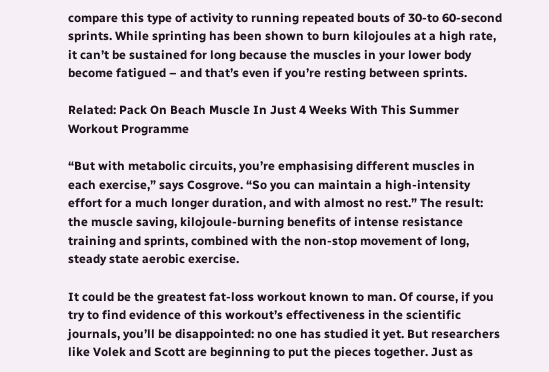compare this type of activity to running repeated bouts of 30-to 60-second sprints. While sprinting has been shown to burn kilojoules at a high rate, it can’t be sustained for long because the muscles in your lower body become fatigued – and that’s even if you’re resting between sprints.

Related: Pack On Beach Muscle In Just 4 Weeks With This Summer Workout Programme

“But with metabolic circuits, you’re emphasising different muscles in each exercise,” says Cosgrove. “So you can maintain a high-intensity effort for a much longer duration, and with almost no rest.” The result: the muscle saving, kilojoule-burning benefits of intense resistance training and sprints, combined with the non-stop movement of long, steady state aerobic exercise.

It could be the greatest fat-loss workout known to man. Of course, if you try to find evidence of this workout’s effectiveness in the scientific journals, you’ll be disappointed: no one has studied it yet. But researchers like Volek and Scott are beginning to put the pieces together. Just as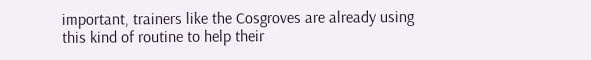important, trainers like the Cosgroves are already using this kind of routine to help their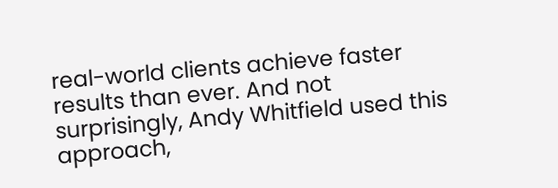real-world clients achieve faster results than ever. And not surprisingly, Andy Whitfield used this approach,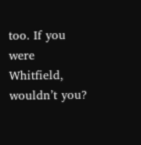too. If you were Whitfield, wouldn’t you?